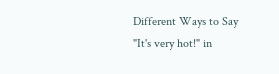Different Ways to Say "It's very hot!" in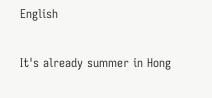English

It's already summer in Hong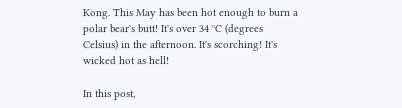Kong. This May has been hot enough to burn a polar bear's butt! It's over 34 °C (degrees Celsius) in the afternoon. It's scorching! It's wicked hot as hell!

In this post,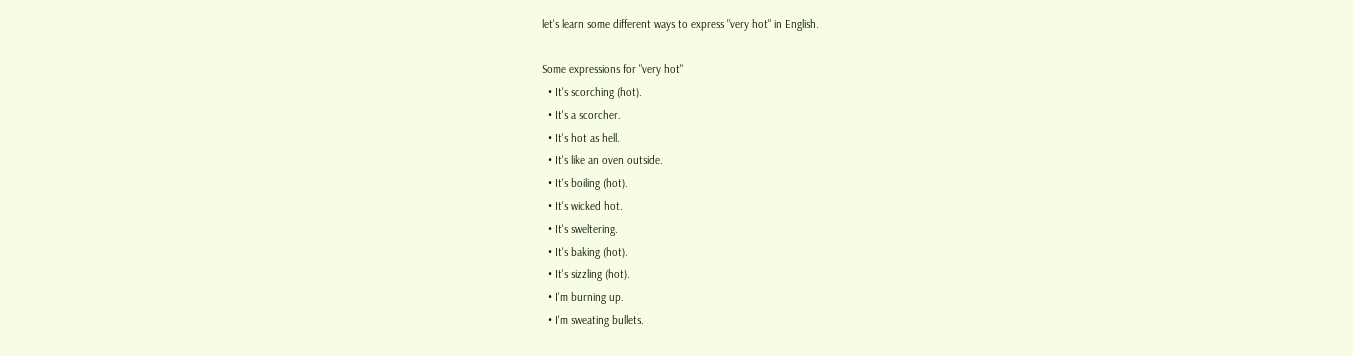let's learn some different ways to express "very hot" in English.

Some expressions for "very hot"
  • It's scorching (hot).
  • It's a scorcher.
  • It's hot as hell.
  • It's like an oven outside.
  • It's boiling (hot).
  • It's wicked hot.
  • It's sweltering.
  • It's baking (hot).
  • It's sizzling (hot).
  • I'm burning up.
  • I'm sweating bullets.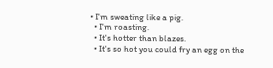• I'm sweating like a pig.
  • I'm roasting.
  • It's hotter than blazes.
  • It's so hot you could fry an egg on the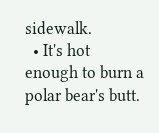sidewalk.
  • It's hot enough to burn a polar bear's butt.